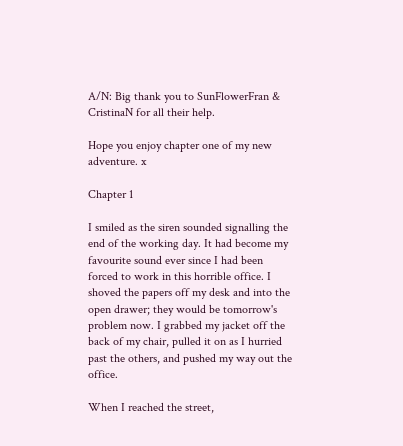A/N: Big thank you to SunFlowerFran & CristinaN for all their help.

Hope you enjoy chapter one of my new adventure. x

Chapter 1

I smiled as the siren sounded signalling the end of the working day. It had become my favourite sound ever since I had been forced to work in this horrible office. I shoved the papers off my desk and into the open drawer; they would be tomorrow's problem now. I grabbed my jacket off the back of my chair, pulled it on as I hurried past the others, and pushed my way out the office.

When I reached the street,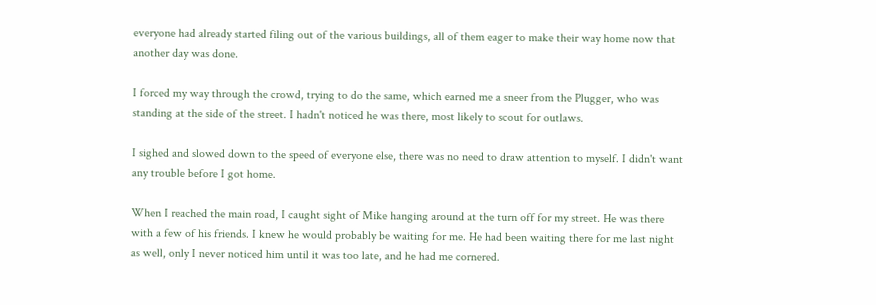everyone had already started filing out of the various buildings, all of them eager to make their way home now that another day was done.

I forced my way through the crowd, trying to do the same, which earned me a sneer from the Plugger, who was standing at the side of the street. I hadn't noticed he was there, most likely to scout for outlaws.

I sighed and slowed down to the speed of everyone else, there was no need to draw attention to myself. I didn't want any trouble before I got home.

When I reached the main road, I caught sight of Mike hanging around at the turn off for my street. He was there with a few of his friends. I knew he would probably be waiting for me. He had been waiting there for me last night as well, only I never noticed him until it was too late, and he had me cornered.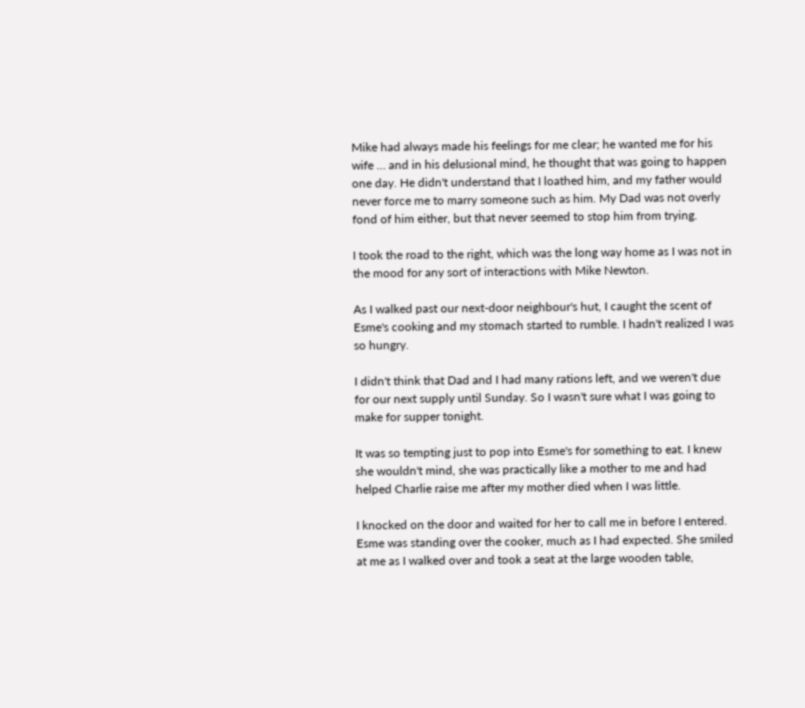Mike had always made his feelings for me clear; he wanted me for his wife … and in his delusional mind, he thought that was going to happen one day. He didn't understand that I loathed him, and my father would never force me to marry someone such as him. My Dad was not overly fond of him either, but that never seemed to stop him from trying.

I took the road to the right, which was the long way home as I was not in the mood for any sort of interactions with Mike Newton.

As I walked past our next-door neighbour's hut, I caught the scent of Esme's cooking and my stomach started to rumble. I hadn't realized I was so hungry.

I didn't think that Dad and I had many rations left, and we weren't due for our next supply until Sunday. So I wasn't sure what I was going to make for supper tonight.

It was so tempting just to pop into Esme's for something to eat. I knew she wouldn't mind, she was practically like a mother to me and had helped Charlie raise me after my mother died when I was little.

I knocked on the door and waited for her to call me in before I entered. Esme was standing over the cooker, much as I had expected. She smiled at me as I walked over and took a seat at the large wooden table,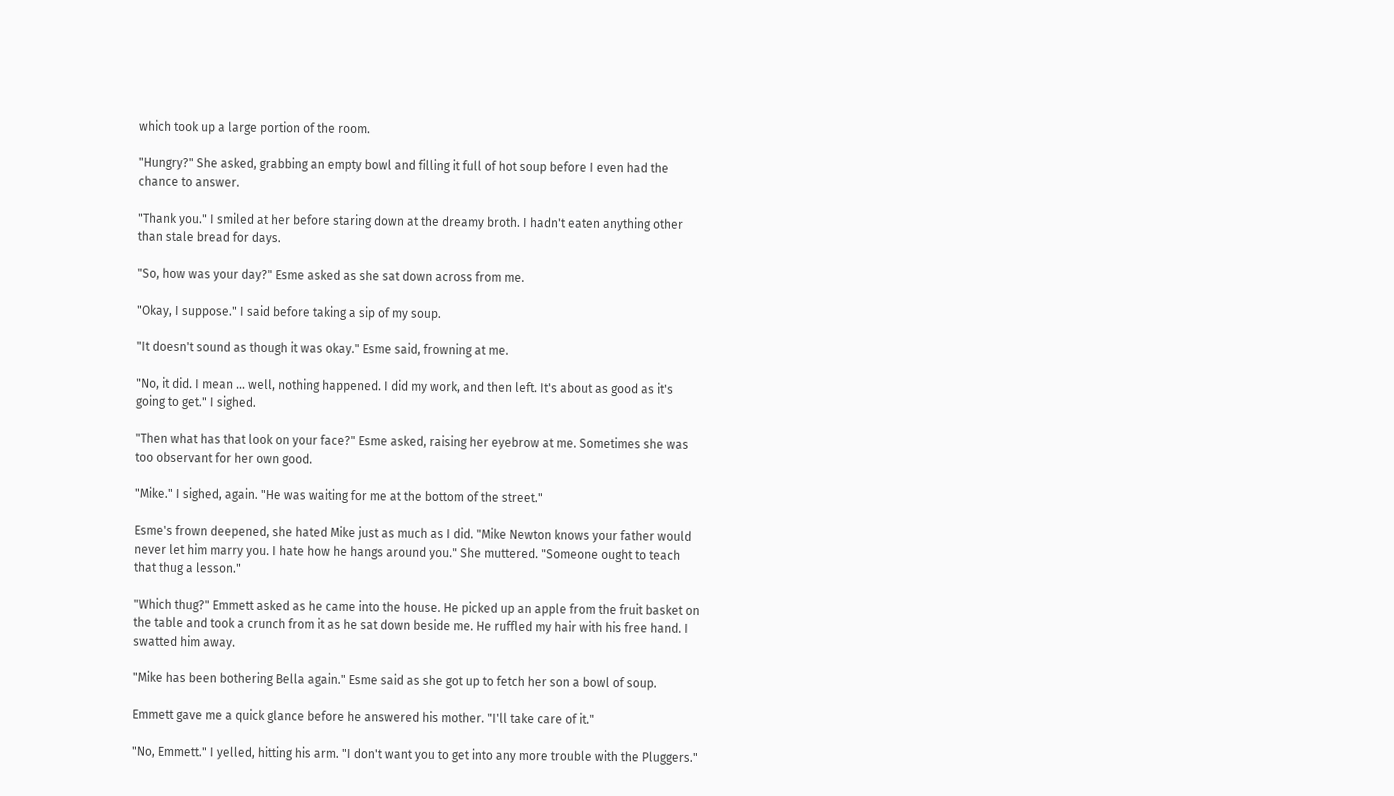which took up a large portion of the room.

"Hungry?" She asked, grabbing an empty bowl and filling it full of hot soup before I even had the chance to answer.

"Thank you." I smiled at her before staring down at the dreamy broth. I hadn't eaten anything other than stale bread for days.

"So, how was your day?" Esme asked as she sat down across from me.

"Okay, I suppose." I said before taking a sip of my soup.

"It doesn't sound as though it was okay." Esme said, frowning at me.

"No, it did. I mean … well, nothing happened. I did my work, and then left. It's about as good as it's going to get." I sighed.

"Then what has that look on your face?" Esme asked, raising her eyebrow at me. Sometimes she was too observant for her own good.

"Mike." I sighed, again. "He was waiting for me at the bottom of the street."

Esme's frown deepened, she hated Mike just as much as I did. "Mike Newton knows your father would never let him marry you. I hate how he hangs around you." She muttered. "Someone ought to teach that thug a lesson."

"Which thug?" Emmett asked as he came into the house. He picked up an apple from the fruit basket on the table and took a crunch from it as he sat down beside me. He ruffled my hair with his free hand. I swatted him away.

"Mike has been bothering Bella again." Esme said as she got up to fetch her son a bowl of soup.

Emmett gave me a quick glance before he answered his mother. "I'll take care of it."

"No, Emmett." I yelled, hitting his arm. "I don't want you to get into any more trouble with the Pluggers."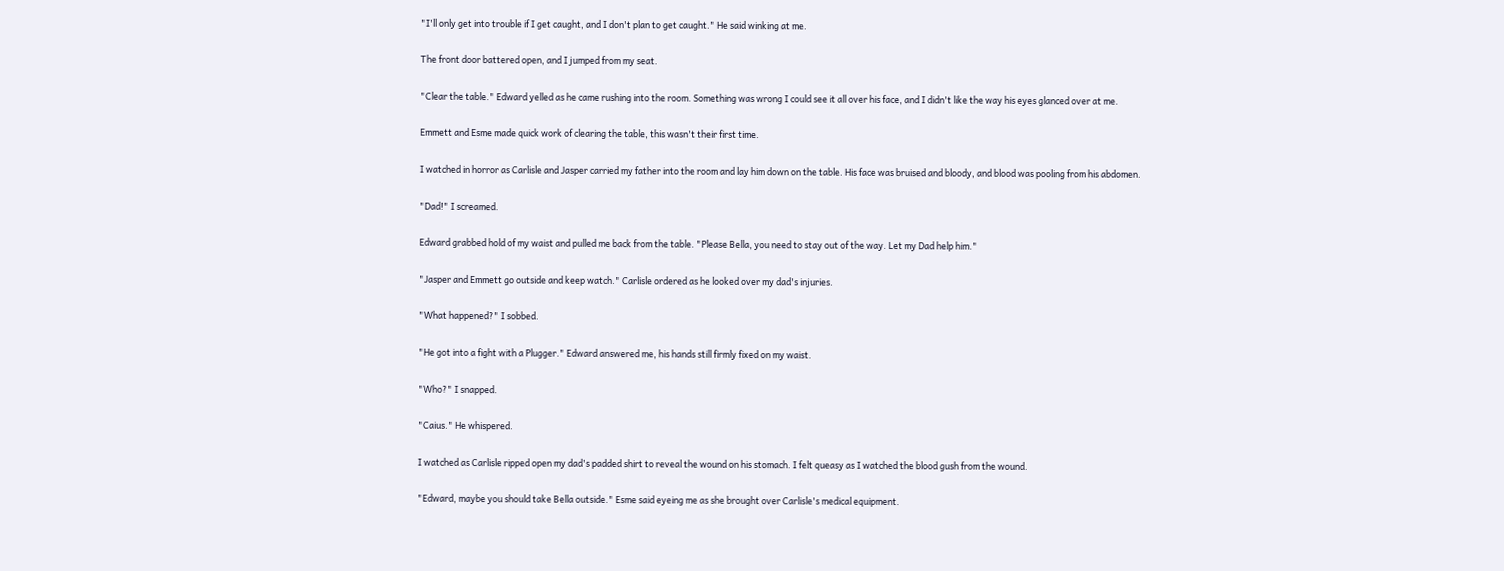"I'll only get into trouble if I get caught, and I don't plan to get caught." He said winking at me.

The front door battered open, and I jumped from my seat.

"Clear the table." Edward yelled as he came rushing into the room. Something was wrong I could see it all over his face, and I didn't like the way his eyes glanced over at me.

Emmett and Esme made quick work of clearing the table, this wasn't their first time.

I watched in horror as Carlisle and Jasper carried my father into the room and lay him down on the table. His face was bruised and bloody, and blood was pooling from his abdomen.

"Dad!" I screamed.

Edward grabbed hold of my waist and pulled me back from the table. "Please Bella, you need to stay out of the way. Let my Dad help him."

"Jasper and Emmett go outside and keep watch." Carlisle ordered as he looked over my dad's injuries.

"What happened?" I sobbed.

"He got into a fight with a Plugger." Edward answered me, his hands still firmly fixed on my waist.

"Who?" I snapped.

"Caius." He whispered.

I watched as Carlisle ripped open my dad's padded shirt to reveal the wound on his stomach. I felt queasy as I watched the blood gush from the wound.

"Edward, maybe you should take Bella outside." Esme said eyeing me as she brought over Carlisle's medical equipment.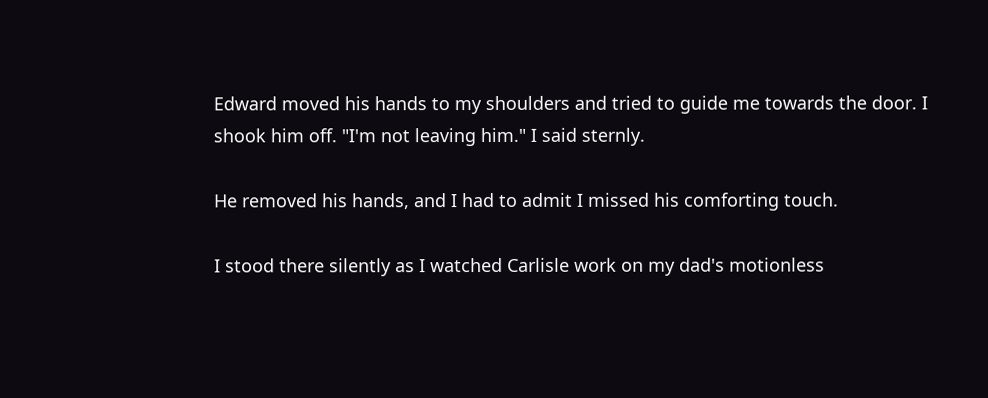Edward moved his hands to my shoulders and tried to guide me towards the door. I shook him off. "I'm not leaving him." I said sternly.

He removed his hands, and I had to admit I missed his comforting touch.

I stood there silently as I watched Carlisle work on my dad's motionless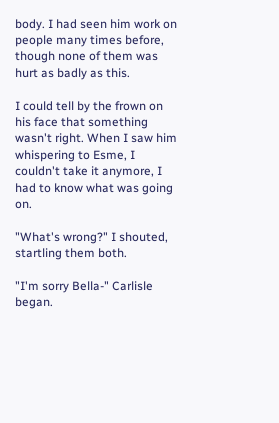body. I had seen him work on people many times before, though none of them was hurt as badly as this.

I could tell by the frown on his face that something wasn't right. When I saw him whispering to Esme, I couldn't take it anymore, I had to know what was going on.

"What's wrong?" I shouted, startling them both.

"I'm sorry Bella-" Carlisle began.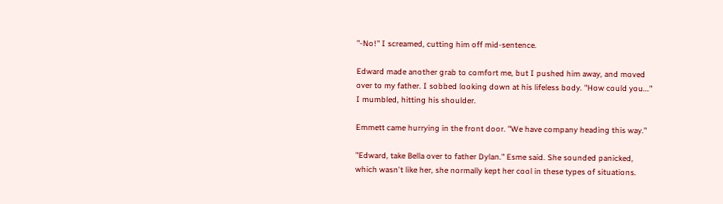"-No!" I screamed, cutting him off mid-sentence.

Edward made another grab to comfort me, but I pushed him away, and moved over to my father. I sobbed looking down at his lifeless body. "How could you..." I mumbled, hitting his shoulder.

Emmett came hurrying in the front door. "We have company heading this way."

"Edward, take Bella over to father Dylan." Esme said. She sounded panicked, which wasn't like her, she normally kept her cool in these types of situations.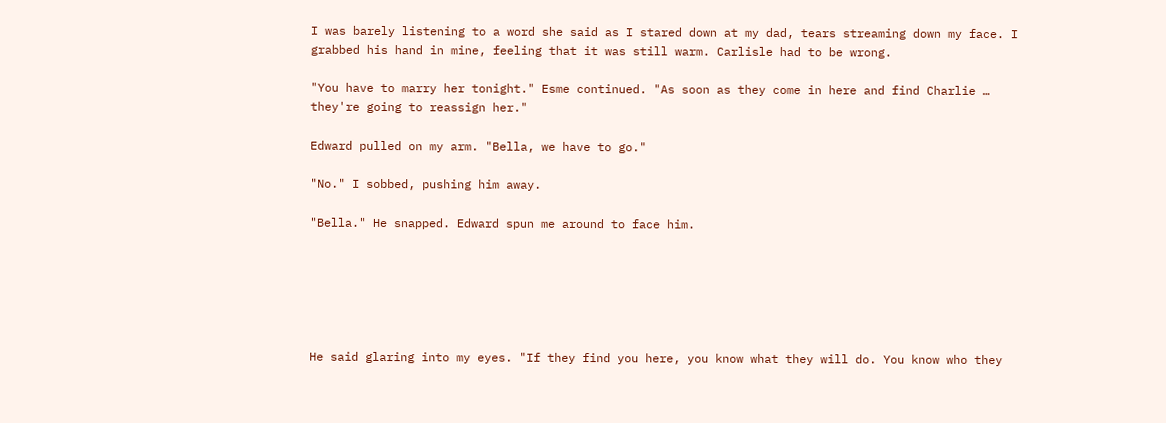I was barely listening to a word she said as I stared down at my dad, tears streaming down my face. I grabbed his hand in mine, feeling that it was still warm. Carlisle had to be wrong.

"You have to marry her tonight." Esme continued. "As soon as they come in here and find Charlie … they're going to reassign her."

Edward pulled on my arm. "Bella, we have to go."

"No." I sobbed, pushing him away.

"Bella." He snapped. Edward spun me around to face him.






He said glaring into my eyes. "If they find you here, you know what they will do. You know who they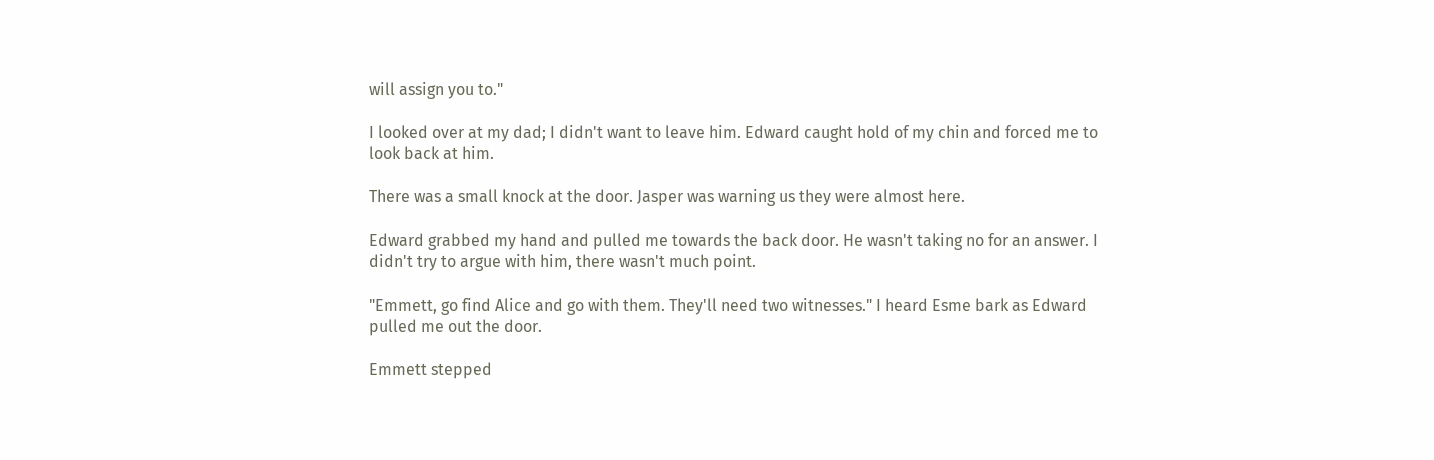will assign you to."

I looked over at my dad; I didn't want to leave him. Edward caught hold of my chin and forced me to look back at him.

There was a small knock at the door. Jasper was warning us they were almost here.

Edward grabbed my hand and pulled me towards the back door. He wasn't taking no for an answer. I didn't try to argue with him, there wasn't much point.

"Emmett, go find Alice and go with them. They'll need two witnesses." I heard Esme bark as Edward pulled me out the door.

Emmett stepped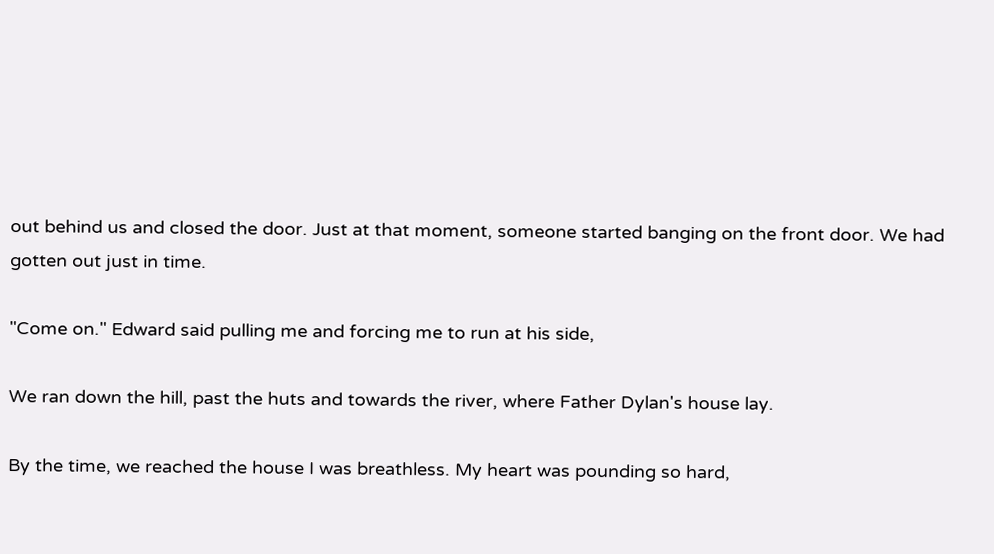out behind us and closed the door. Just at that moment, someone started banging on the front door. We had gotten out just in time.

"Come on." Edward said pulling me and forcing me to run at his side,

We ran down the hill, past the huts and towards the river, where Father Dylan's house lay.

By the time, we reached the house I was breathless. My heart was pounding so hard,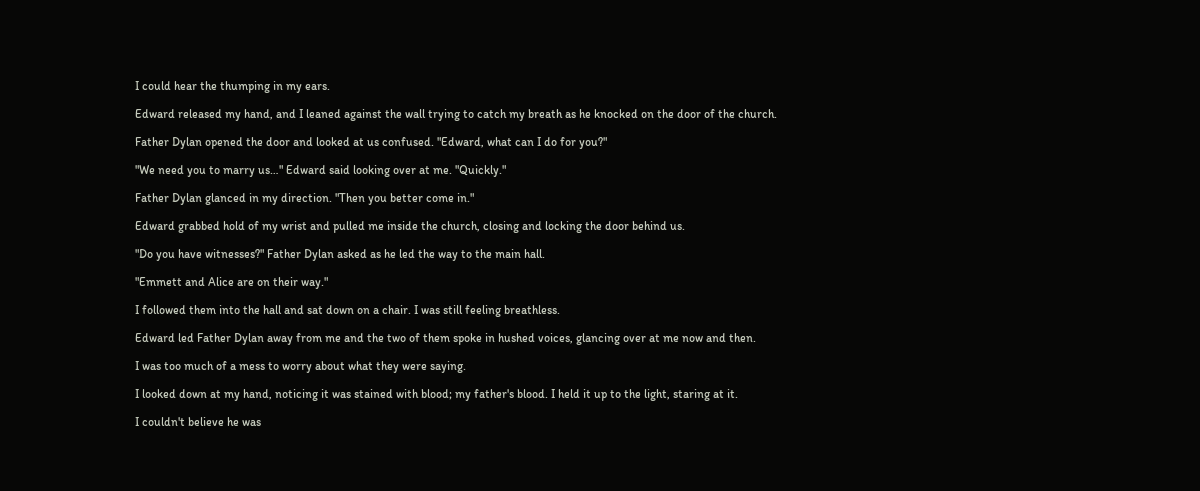I could hear the thumping in my ears.

Edward released my hand, and I leaned against the wall trying to catch my breath as he knocked on the door of the church.

Father Dylan opened the door and looked at us confused. "Edward, what can I do for you?"

"We need you to marry us…" Edward said looking over at me. "Quickly."

Father Dylan glanced in my direction. "Then you better come in."

Edward grabbed hold of my wrist and pulled me inside the church, closing and locking the door behind us.

"Do you have witnesses?" Father Dylan asked as he led the way to the main hall.

"Emmett and Alice are on their way."

I followed them into the hall and sat down on a chair. I was still feeling breathless.

Edward led Father Dylan away from me and the two of them spoke in hushed voices, glancing over at me now and then.

I was too much of a mess to worry about what they were saying.

I looked down at my hand, noticing it was stained with blood; my father's blood. I held it up to the light, staring at it.

I couldn't believe he was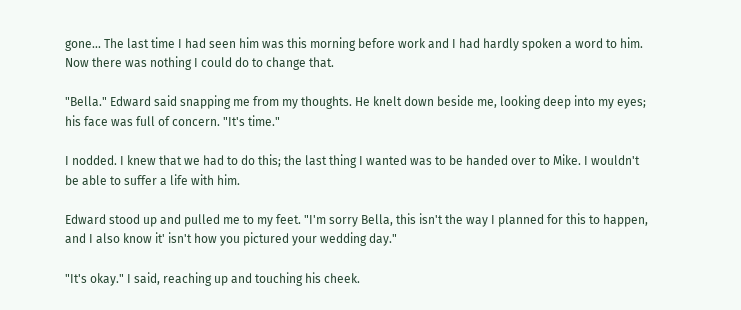gone... The last time I had seen him was this morning before work and I had hardly spoken a word to him. Now there was nothing I could do to change that.

"Bella." Edward said snapping me from my thoughts. He knelt down beside me, looking deep into my eyes; his face was full of concern. "It's time."

I nodded. I knew that we had to do this; the last thing I wanted was to be handed over to Mike. I wouldn't be able to suffer a life with him.

Edward stood up and pulled me to my feet. "I'm sorry Bella, this isn't the way I planned for this to happen, and I also know it' isn't how you pictured your wedding day."

"It's okay." I said, reaching up and touching his cheek.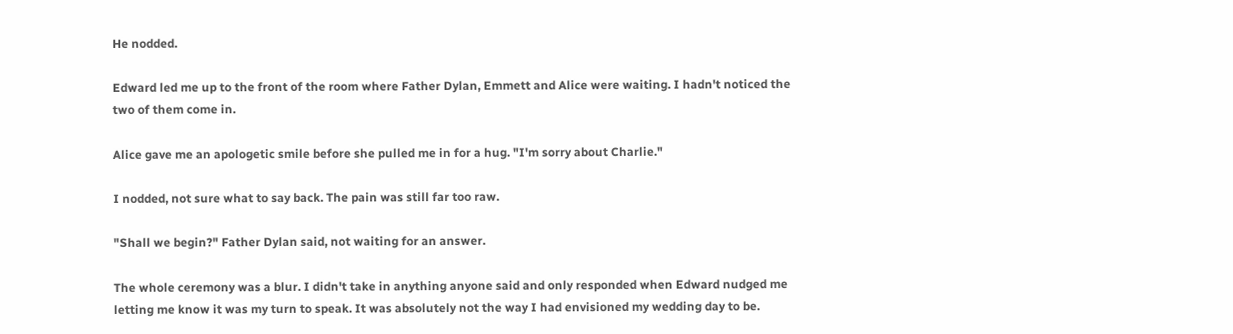He nodded.

Edward led me up to the front of the room where Father Dylan, Emmett and Alice were waiting. I hadn't noticed the two of them come in.

Alice gave me an apologetic smile before she pulled me in for a hug. "I'm sorry about Charlie."

I nodded, not sure what to say back. The pain was still far too raw.

"Shall we begin?" Father Dylan said, not waiting for an answer.

The whole ceremony was a blur. I didn't take in anything anyone said and only responded when Edward nudged me letting me know it was my turn to speak. It was absolutely not the way I had envisioned my wedding day to be.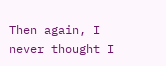Then again, I never thought I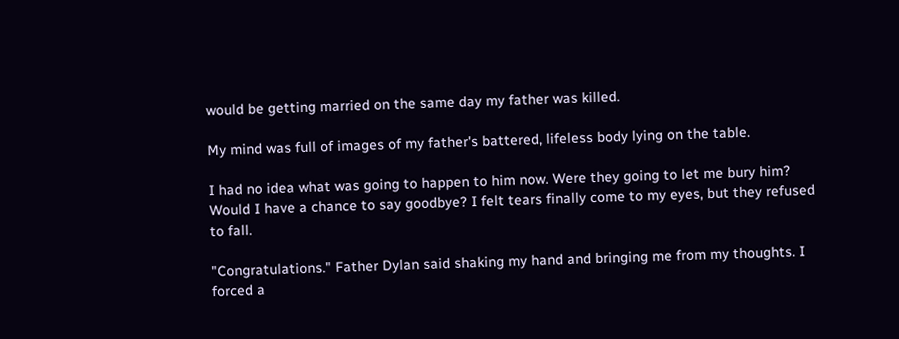would be getting married on the same day my father was killed.

My mind was full of images of my father's battered, lifeless body lying on the table.

I had no idea what was going to happen to him now. Were they going to let me bury him? Would I have a chance to say goodbye? I felt tears finally come to my eyes, but they refused to fall.

"Congratulations." Father Dylan said shaking my hand and bringing me from my thoughts. I forced a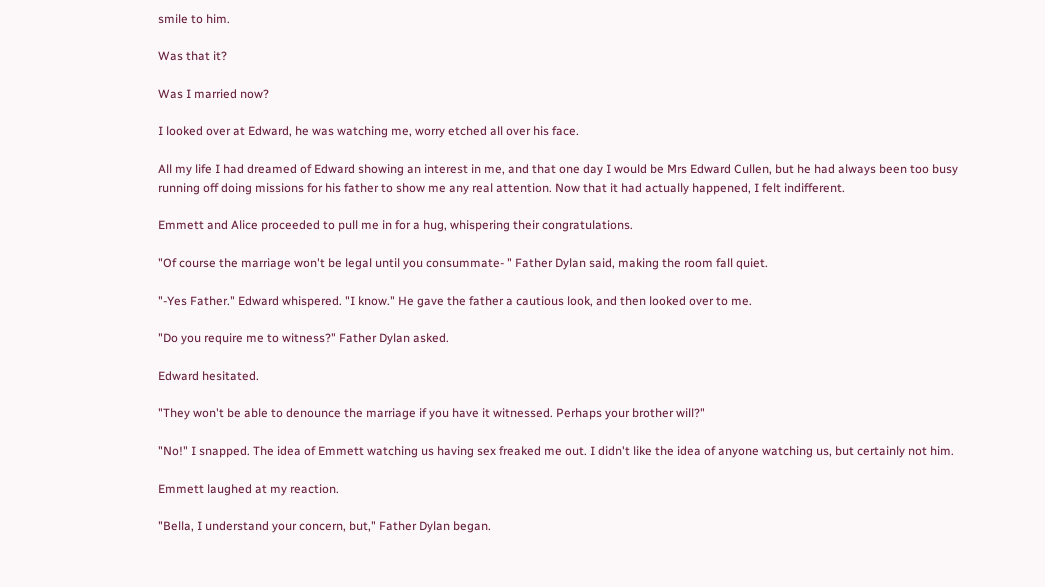smile to him.

Was that it?

Was I married now?

I looked over at Edward, he was watching me, worry etched all over his face.

All my life I had dreamed of Edward showing an interest in me, and that one day I would be Mrs Edward Cullen, but he had always been too busy running off doing missions for his father to show me any real attention. Now that it had actually happened, I felt indifferent.

Emmett and Alice proceeded to pull me in for a hug, whispering their congratulations.

"Of course the marriage won't be legal until you consummate- " Father Dylan said, making the room fall quiet.

"-Yes Father." Edward whispered. "I know." He gave the father a cautious look, and then looked over to me.

"Do you require me to witness?" Father Dylan asked.

Edward hesitated.

"They won't be able to denounce the marriage if you have it witnessed. Perhaps your brother will?"

"No!" I snapped. The idea of Emmett watching us having sex freaked me out. I didn't like the idea of anyone watching us, but certainly not him.

Emmett laughed at my reaction.

"Bella, I understand your concern, but," Father Dylan began.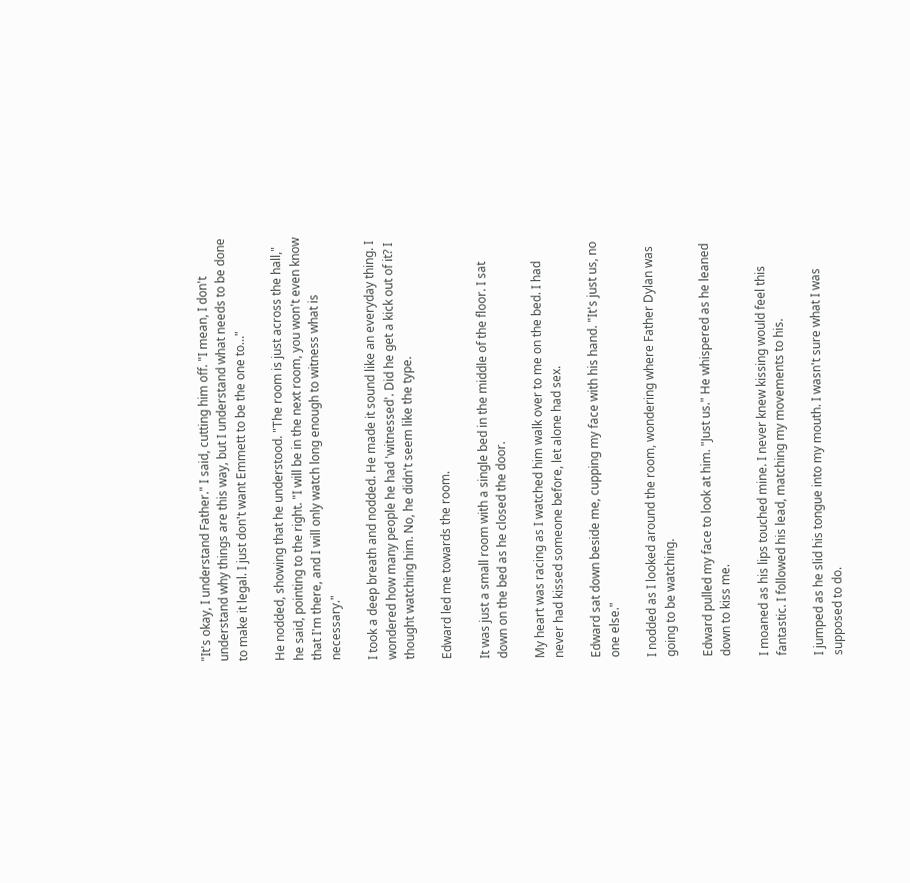"It's okay, I understand Father." I said, cutting him off. "I mean, I don't understand why things are this way, but I understand what needs to be done to make it legal. I just don't want Emmett to be the one to…"

He nodded, showing that he understood. "The room is just across the hall," he said, pointing to the right. "I will be in the next room, you won't even know that I'm there, and I will only watch long enough to witness what is necessary."

I took a deep breath and nodded. He made it sound like an everyday thing. I wondered how many people he had 'witnessed'. Did he get a kick out of it? I thought watching him. No, he didn't seem like the type.

Edward led me towards the room.

It was just a small room with a single bed in the middle of the floor. I sat down on the bed as he closed the door.

My heart was racing as I watched him walk over to me on the bed. I had never had kissed someone before, let alone had sex.

Edward sat down beside me, cupping my face with his hand. "It's just us, no one else."

I nodded as I looked around the room, wondering where Father Dylan was going to be watching.

Edward pulled my face to look at him. "Just us." He whispered as he leaned down to kiss me.

I moaned as his lips touched mine. I never knew kissing would feel this fantastic. I followed his lead, matching my movements to his.

I jumped as he slid his tongue into my mouth. I wasn't sure what I was supposed to do.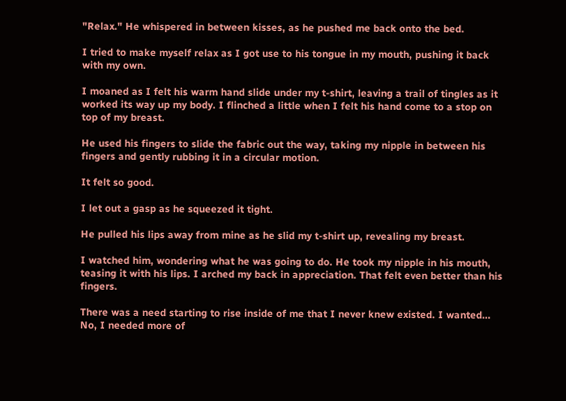"Relax." He whispered in between kisses, as he pushed me back onto the bed.

I tried to make myself relax as I got use to his tongue in my mouth, pushing it back with my own.

I moaned as I felt his warm hand slide under my t-shirt, leaving a trail of tingles as it worked its way up my body. I flinched a little when I felt his hand come to a stop on top of my breast.

He used his fingers to slide the fabric out the way, taking my nipple in between his fingers and gently rubbing it in a circular motion.

It felt so good.

I let out a gasp as he squeezed it tight.

He pulled his lips away from mine as he slid my t-shirt up, revealing my breast.

I watched him, wondering what he was going to do. He took my nipple in his mouth, teasing it with his lips. I arched my back in appreciation. That felt even better than his fingers.

There was a need starting to rise inside of me that I never knew existed. I wanted… No, I needed more of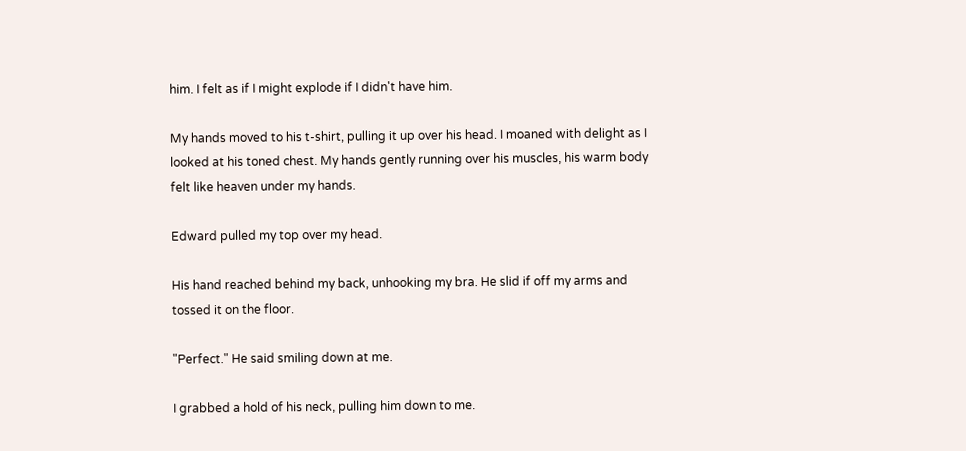him. I felt as if I might explode if I didn't have him.

My hands moved to his t-shirt, pulling it up over his head. I moaned with delight as I looked at his toned chest. My hands gently running over his muscles, his warm body felt like heaven under my hands.

Edward pulled my top over my head.

His hand reached behind my back, unhooking my bra. He slid if off my arms and tossed it on the floor.

"Perfect." He said smiling down at me.

I grabbed a hold of his neck, pulling him down to me.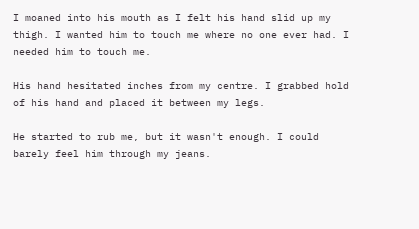I moaned into his mouth as I felt his hand slid up my thigh. I wanted him to touch me where no one ever had. I needed him to touch me.

His hand hesitated inches from my centre. I grabbed hold of his hand and placed it between my legs.

He started to rub me, but it wasn't enough. I could barely feel him through my jeans.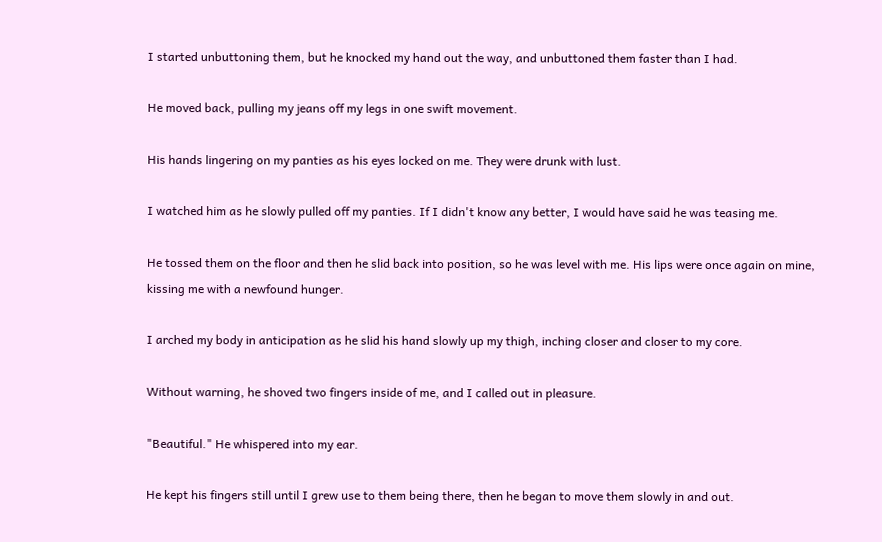I started unbuttoning them, but he knocked my hand out the way, and unbuttoned them faster than I had.

He moved back, pulling my jeans off my legs in one swift movement.

His hands lingering on my panties as his eyes locked on me. They were drunk with lust.

I watched him as he slowly pulled off my panties. If I didn't know any better, I would have said he was teasing me.

He tossed them on the floor and then he slid back into position, so he was level with me. His lips were once again on mine, kissing me with a newfound hunger.

I arched my body in anticipation as he slid his hand slowly up my thigh, inching closer and closer to my core.

Without warning, he shoved two fingers inside of me, and I called out in pleasure.

"Beautiful." He whispered into my ear.

He kept his fingers still until I grew use to them being there, then he began to move them slowly in and out.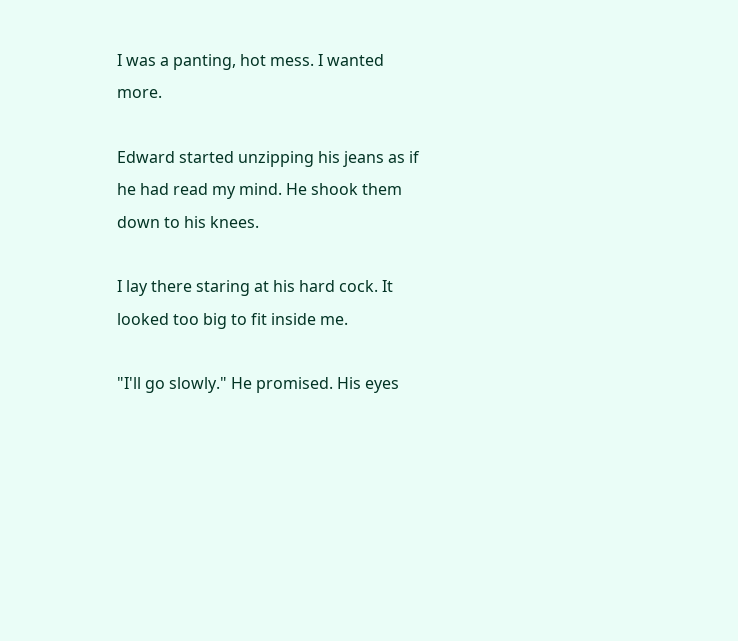I was a panting, hot mess. I wanted more.

Edward started unzipping his jeans as if he had read my mind. He shook them down to his knees.

I lay there staring at his hard cock. It looked too big to fit inside me.

"I'll go slowly." He promised. His eyes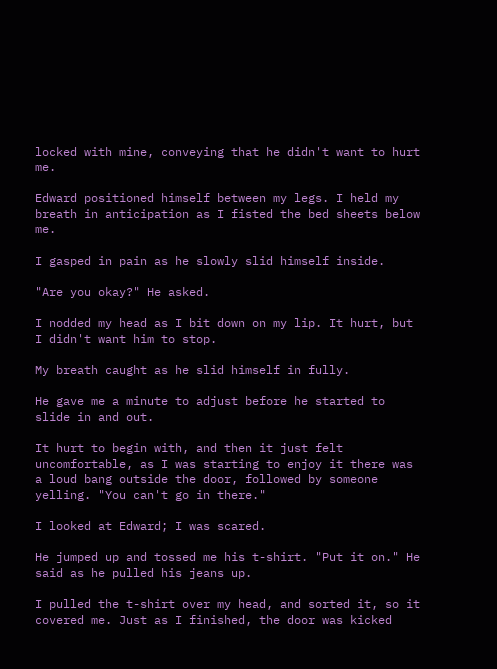locked with mine, conveying that he didn't want to hurt me.

Edward positioned himself between my legs. I held my breath in anticipation as I fisted the bed sheets below me.

I gasped in pain as he slowly slid himself inside.

"Are you okay?" He asked.

I nodded my head as I bit down on my lip. It hurt, but I didn't want him to stop.

My breath caught as he slid himself in fully.

He gave me a minute to adjust before he started to slide in and out.

It hurt to begin with, and then it just felt uncomfortable, as I was starting to enjoy it there was a loud bang outside the door, followed by someone yelling. "You can't go in there."

I looked at Edward; I was scared.

He jumped up and tossed me his t-shirt. "Put it on." He said as he pulled his jeans up.

I pulled the t-shirt over my head, and sorted it, so it covered me. Just as I finished, the door was kicked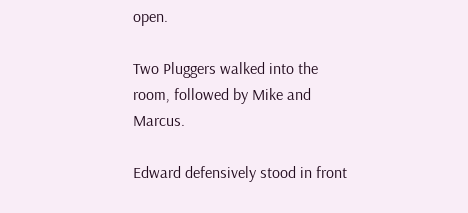open.

Two Pluggers walked into the room, followed by Mike and Marcus.

Edward defensively stood in front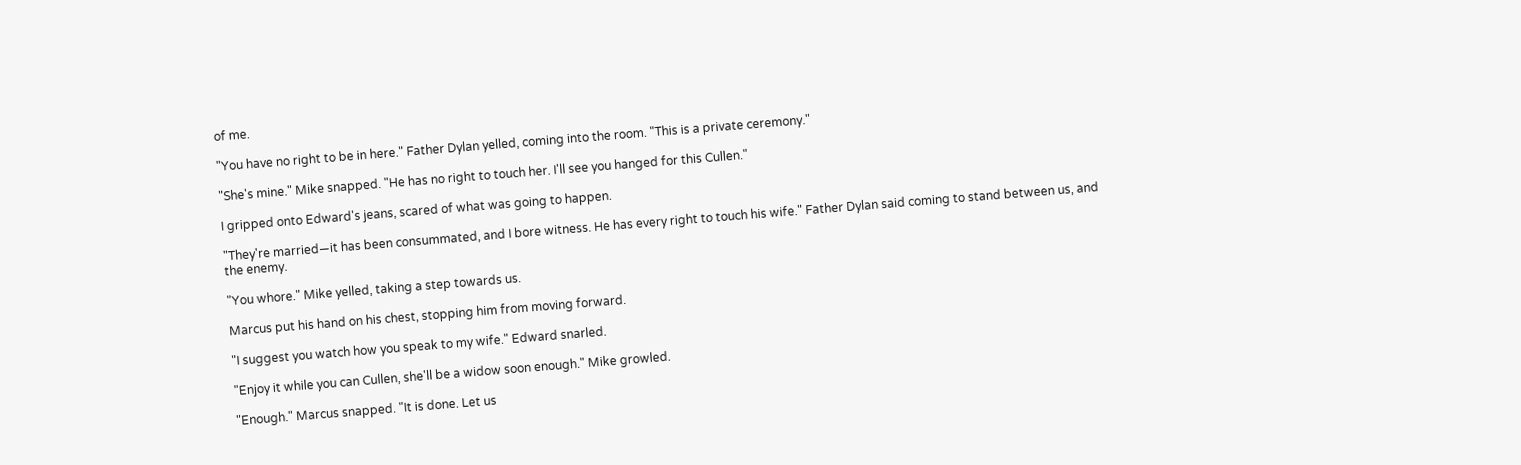of me.

"You have no right to be in here." Father Dylan yelled, coming into the room. "This is a private ceremony."

"She's mine." Mike snapped. "He has no right to touch her. I'll see you hanged for this Cullen."

I gripped onto Edward's jeans, scared of what was going to happen.

"They're married—it has been consummated, and I bore witness. He has every right to touch his wife." Father Dylan said coming to stand between us, and the enemy.

"You whore." Mike yelled, taking a step towards us.

Marcus put his hand on his chest, stopping him from moving forward.

"I suggest you watch how you speak to my wife." Edward snarled.

"Enjoy it while you can Cullen, she'll be a widow soon enough." Mike growled.

"Enough." Marcus snapped. "It is done. Let us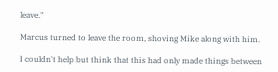leave."

Marcus turned to leave the room, shoving Mike along with him.

I couldn't help but think that this had only made things between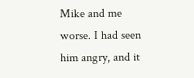Mike and me worse. I had seen him angry, and it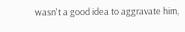wasn't a good idea to aggravate him,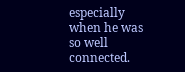especially when he was so well connected.